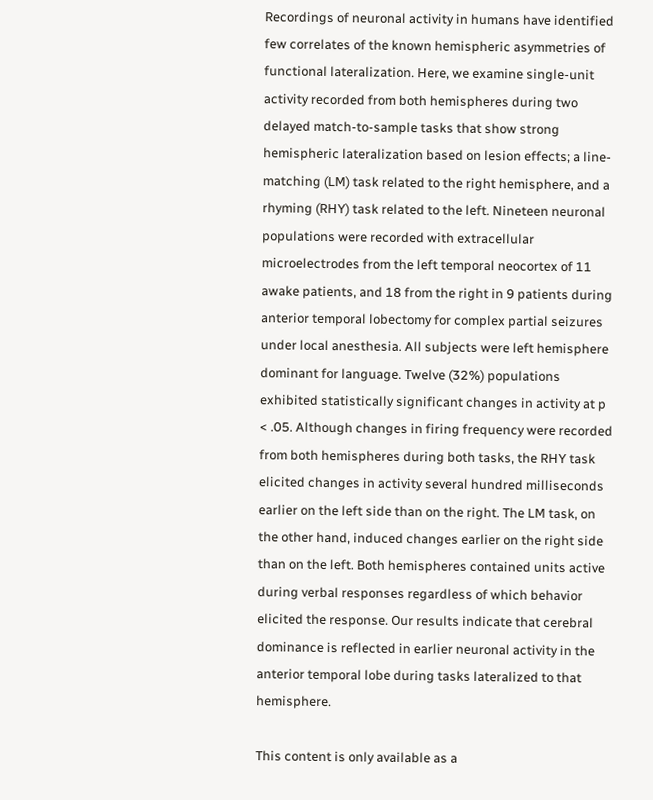Recordings of neuronal activity in humans have identified few correlates of the known hemispheric asymmetries of functional lateralization. Here, we examine single-unit activity recorded from both hemispheres during two delayed match-to-sample tasks that show strong hemispheric lateralization based on lesion effects; a line-matching (LM) task related to the right hemisphere, and a rhyming (RHY) task related to the left. Nineteen neuronal populations were recorded with extracellular microelectrodes from the left temporal neocortex of 11 awake patients, and 18 from the right in 9 patients during anterior temporal lobectomy for complex partial seizures under local anesthesia. All subjects were left hemisphere dominant for language. Twelve (32%) populations exhibited statistically significant changes in activity at p < .05. Although changes in firing frequency were recorded from both hemispheres during both tasks, the RHY task elicited changes in activity several hundred milliseconds earlier on the left side than on the right. The LM task, on the other hand, induced changes earlier on the right side than on the left. Both hemispheres contained units active during verbal responses regardless of which behavior elicited the response. Our results indicate that cerebral dominance is reflected in earlier neuronal activity in the anterior temporal lobe during tasks lateralized to that hemisphere.

This content is only available as a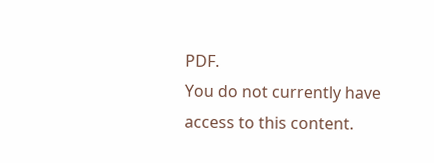PDF.
You do not currently have access to this content.